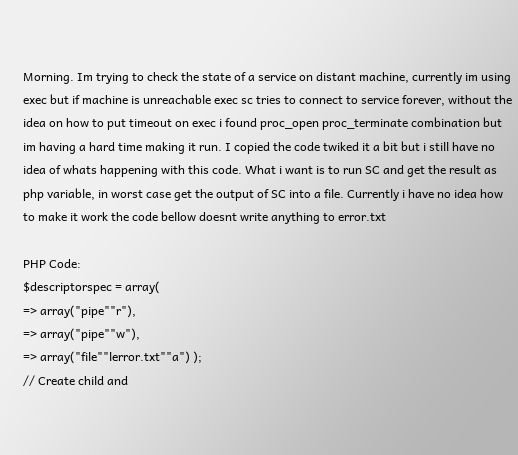Morning. Im trying to check the state of a service on distant machine, currently im using exec but if machine is unreachable exec sc tries to connect to service forever, without the idea on how to put timeout on exec i found proc_open proc_terminate combination but im having a hard time making it run. I copied the code twiked it a bit but i still have no idea of whats happening with this code. What i want is to run SC and get the result as php variable, in worst case get the output of SC into a file. Currently i have no idea how to make it work the code bellow doesnt write anything to error.txt

PHP Code:
$descriptorspec = array(
=> array("pipe""r"),
=> array("pipe""w"),
=> array("file""lerror.txt""a") );
// Create child and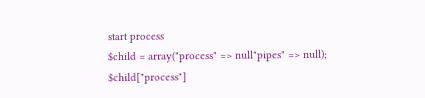start process
$child = array("process" => null"pipes" => null);
$child["process"]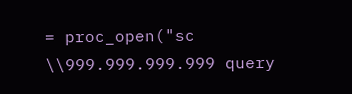= proc_open("sc \\999.999.999.999 query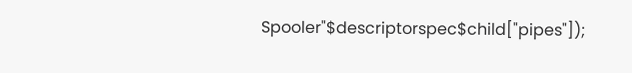Spooler"$descriptorspec$child["pipes"]);